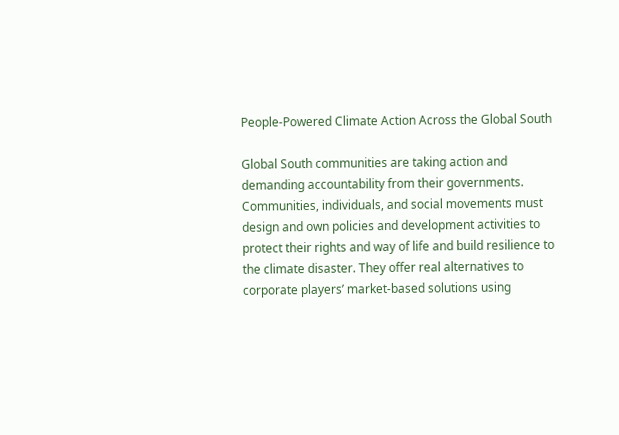People-Powered Climate Action Across the Global South

Global South communities are taking action and demanding accountability from their governments. Communities, individuals, and social movements must design and own policies and development activities to protect their rights and way of life and build resilience to the climate disaster. They offer real alternatives to corporate players’ market-based solutions using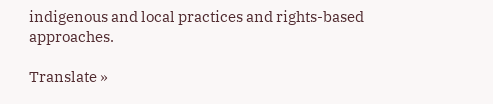indigenous and local practices and rights-based approaches.

Translate »